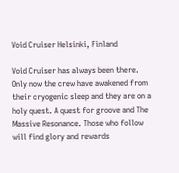Void Cruiser Helsinki, Finland

Void Cruiser has always been there. Only now the crew have awakened from their cryogenic sleep and they are on a holy quest. A quest for groove and The Massive Resonance. Those who follow will find glory and rewards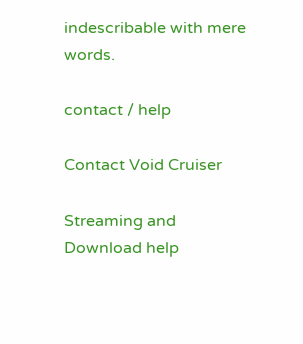indescribable with mere words.

contact / help

Contact Void Cruiser

Streaming and
Download help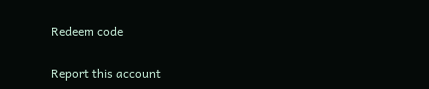Redeem code

Report this account